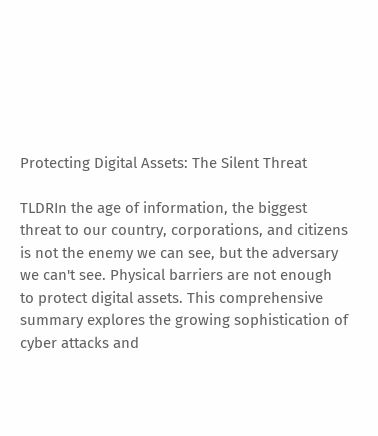Protecting Digital Assets: The Silent Threat

TLDRIn the age of information, the biggest threat to our country, corporations, and citizens is not the enemy we can see, but the adversary we can't see. Physical barriers are not enough to protect digital assets. This comprehensive summary explores the growing sophistication of cyber attacks and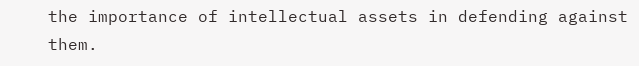the importance of intellectual assets in defending against them.